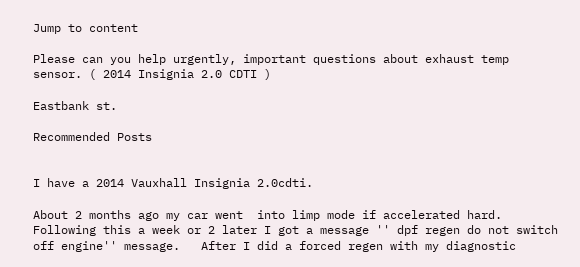Jump to content

Please can you help urgently, important questions about exhaust temp sensor. ( 2014 Insignia 2.0 CDTI )

Eastbank st.

Recommended Posts


I have a 2014 Vauxhall Insignia 2.0cdti.

About 2 months ago my car went  into limp mode if accelerated hard. Following this a week or 2 later I got a message '' dpf regen do not switch off engine'' message.   After I did a forced regen with my diagnostic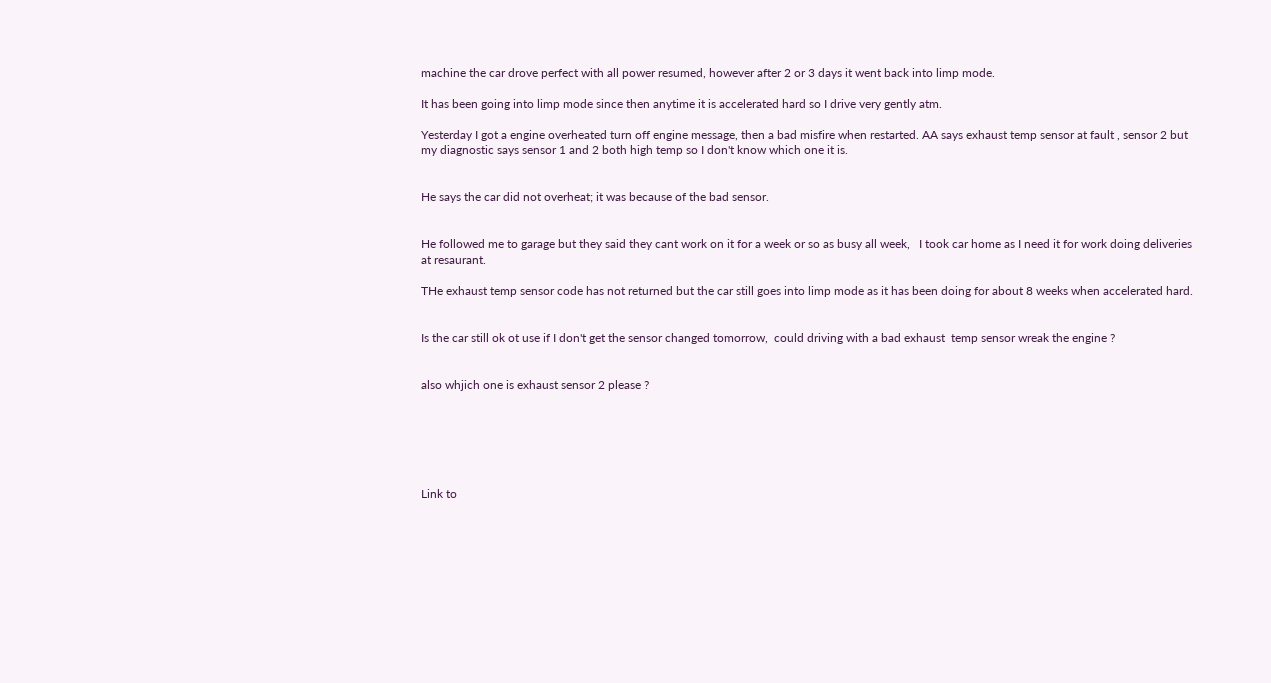machine the car drove perfect with all power resumed, however after 2 or 3 days it went back into limp mode.

It has been going into limp mode since then anytime it is accelerated hard so I drive very gently atm.

Yesterday I got a engine overheated turn off engine message, then a bad misfire when restarted. AA says exhaust temp sensor at fault , sensor 2 but my diagnostic says sensor 1 and 2 both high temp so I don't know which one it is.


He says the car did not overheat; it was because of the bad sensor.


He followed me to garage but they said they cant work on it for a week or so as busy all week,   I took car home as I need it for work doing deliveries at resaurant.

THe exhaust temp sensor code has not returned but the car still goes into limp mode as it has been doing for about 8 weeks when accelerated hard.


Is the car still ok ot use if I don't get the sensor changed tomorrow,  could driving with a bad exhaust  temp sensor wreak the engine ?


also whjich one is exhaust sensor 2 please ?






Link to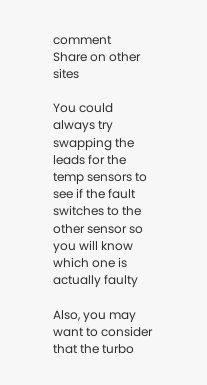comment
Share on other sites

You could always try swapping the leads for the temp sensors to see if the fault switches to the other sensor so you will know which one is actually faulty

Also, you may want to consider that the turbo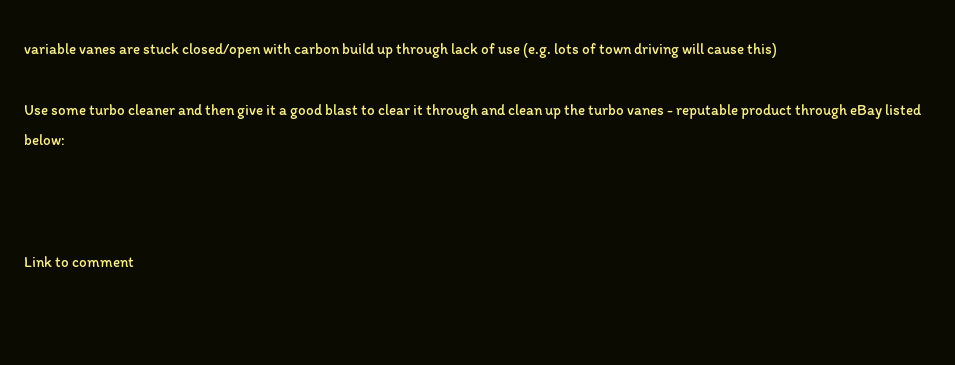variable vanes are stuck closed/open with carbon build up through lack of use (e.g. lots of town driving will cause this)

Use some turbo cleaner and then give it a good blast to clear it through and clean up the turbo vanes - reputable product through eBay listed below:



Link to comment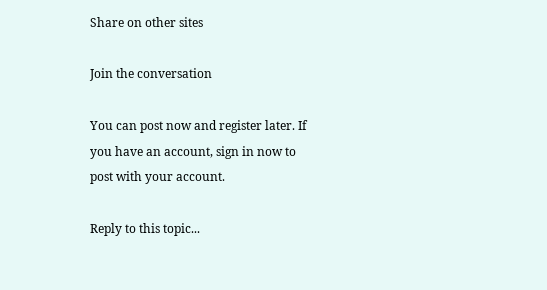Share on other sites

Join the conversation

You can post now and register later. If you have an account, sign in now to post with your account.

Reply to this topic...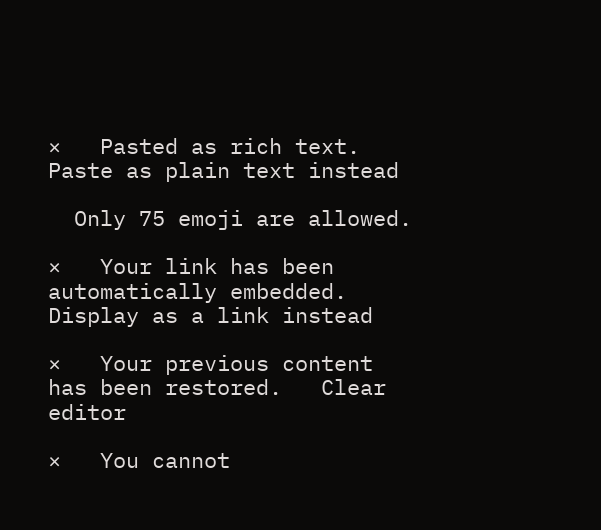×   Pasted as rich text.   Paste as plain text instead

  Only 75 emoji are allowed.

×   Your link has been automatically embedded.   Display as a link instead

×   Your previous content has been restored.   Clear editor

×   You cannot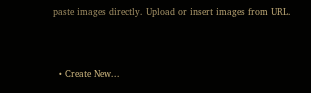paste images directly. Upload or insert images from URL.



  • Create New...